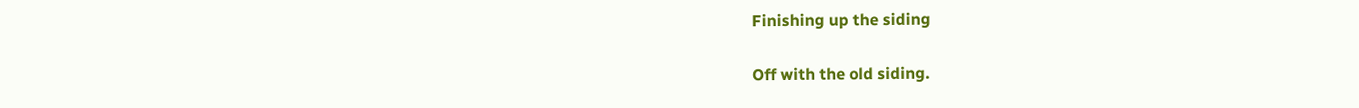Finishing up the siding

Off with the old siding.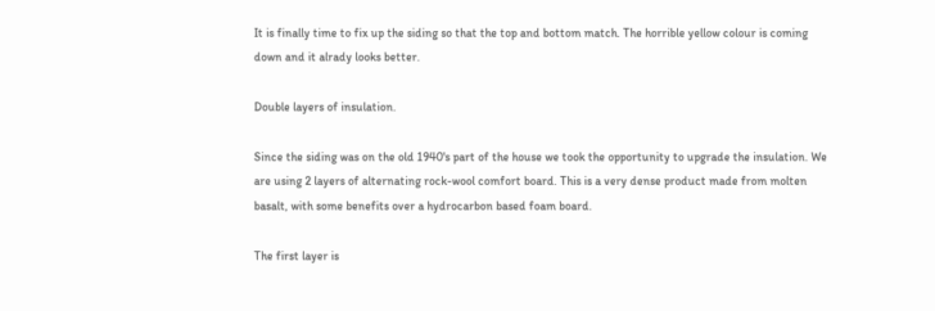It is finally time to fix up the siding so that the top and bottom match. The horrible yellow colour is coming down and it alrady looks better.

Double layers of insulation.

Since the siding was on the old 1940's part of the house we took the opportunity to upgrade the insulation. We are using 2 layers of alternating rock-wool comfort board. This is a very dense product made from molten basalt, with some benefits over a hydrocarbon based foam board.

The first layer is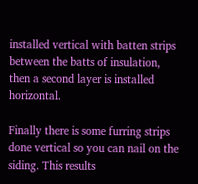installed vertical with batten strips between the batts of insulation, then a second layer is installed horizontal.

Finally there is some furring strips done vertical so you can nail on the siding. This results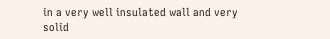in a very well insulated wall and very solid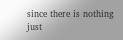since there is nothing just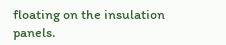floating on the insulation panels.